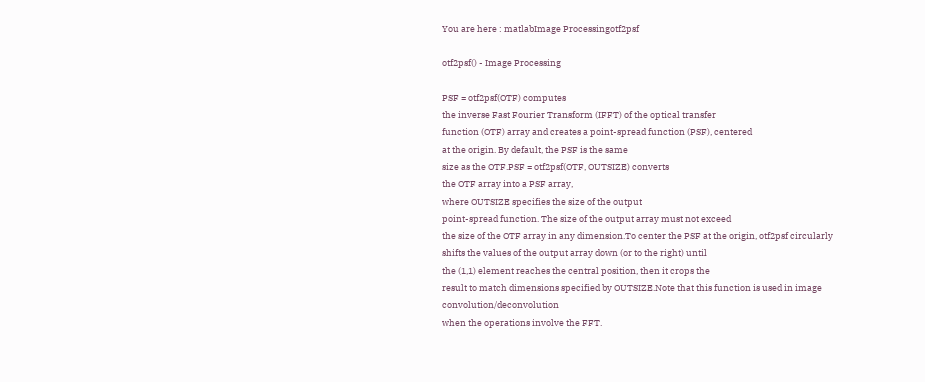You are here : matlabImage Processingotf2psf

otf2psf() - Image Processing

PSF = otf2psf(OTF) computes
the inverse Fast Fourier Transform (IFFT) of the optical transfer
function (OTF) array and creates a point-spread function (PSF), centered
at the origin. By default, the PSF is the same
size as the OTF.PSF = otf2psf(OTF, OUTSIZE) converts
the OTF array into a PSF array,
where OUTSIZE specifies the size of the output
point-spread function. The size of the output array must not exceed
the size of the OTF array in any dimension.To center the PSF at the origin, otf2psf circularly
shifts the values of the output array down (or to the right) until
the (1,1) element reaches the central position, then it crops the
result to match dimensions specified by OUTSIZE.Note that this function is used in image convolution/deconvolution
when the operations involve the FFT.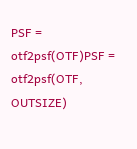PSF = otf2psf(OTF)PSF = otf2psf(OTF, OUTSIZE)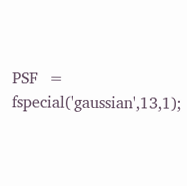PSF  = fspecial('gaussian',13,1);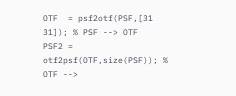OTF  = psf2otf(PSF,[31 31]); % PSF --> OTF
PSF2 = otf2psf(OTF,size(PSF)); % OTF -->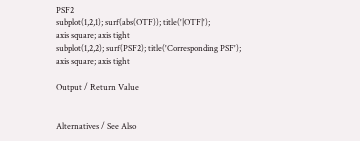PSF2
subplot(1,2,1); surf(abs(OTF)); title('|OTF|');
axis square; axis tight
subplot(1,2,2); surf(PSF2); title('Corresponding PSF');
axis square; axis tight

Output / Return Value


Alternatives / See Also